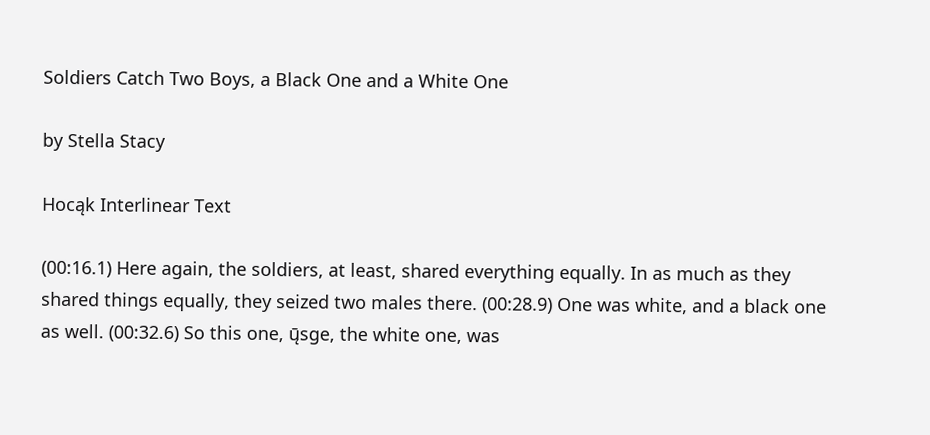Soldiers Catch Two Boys, a Black One and a White One

by Stella Stacy

Hocąk Interlinear Text

(00:16.1) Here again, the soldiers, at least, shared everything equally. In as much as they shared things equally, they seized two males there. (00:28.9) One was white, and a black one as well. (00:32.6) So this one, ų̄sge, the white one, was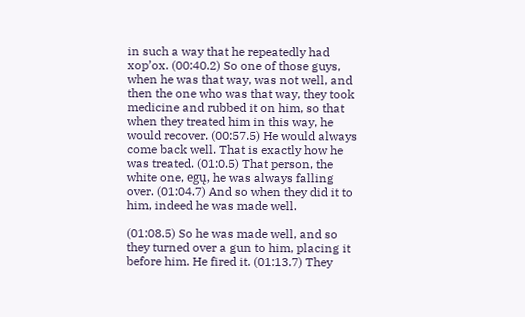in such a way that he repeatedly had xop’ox. (00:40.2) So one of those guys, when he was that way, was not well, and then the one who was that way, they took medicine and rubbed it on him, so that when they treated him in this way, he would recover. (00:57.5) He would always come back well. That is exactly how he was treated. (01:0.5) That person, the white one, egų, he was always falling over. (01:04.7) And so when they did it to him, indeed he was made well.

(01:08.5) So he was made well, and so they turned over a gun to him, placing it before him. He fired it. (01:13.7) They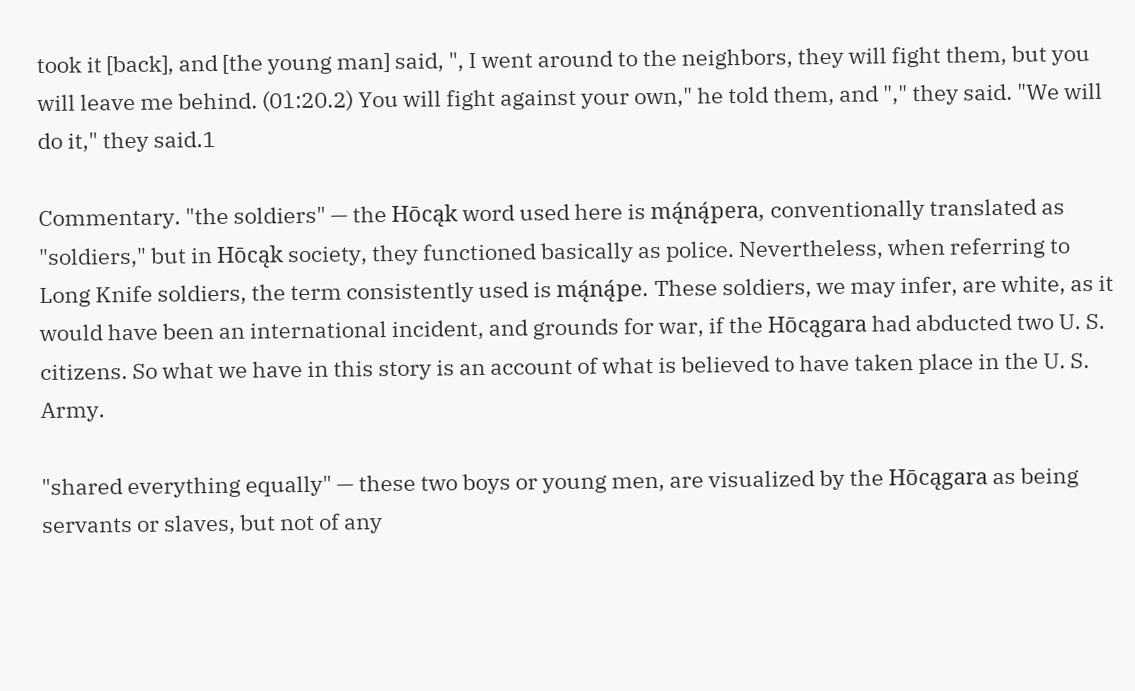took it [back], and [the young man] said, ", I went around to the neighbors, they will fight them, but you will leave me behind. (01:20.2) You will fight against your own," he told them, and "," they said. "We will do it," they said.1

Commentary. "the soldiers" — the Hōcąk word used here is mą́ną́pera, conventionally translated as "soldiers," but in Hōcąk society, they functioned basically as police. Nevertheless, when referring to Long Knife soldiers, the term consistently used is mą́ną́pe. These soldiers, we may infer, are white, as it would have been an international incident, and grounds for war, if the Hōcągara had abducted two U. S. citizens. So what we have in this story is an account of what is believed to have taken place in the U. S. Army.

"shared everything equally" — these two boys or young men, are visualized by the Hōcągara as being servants or slaves, but not of any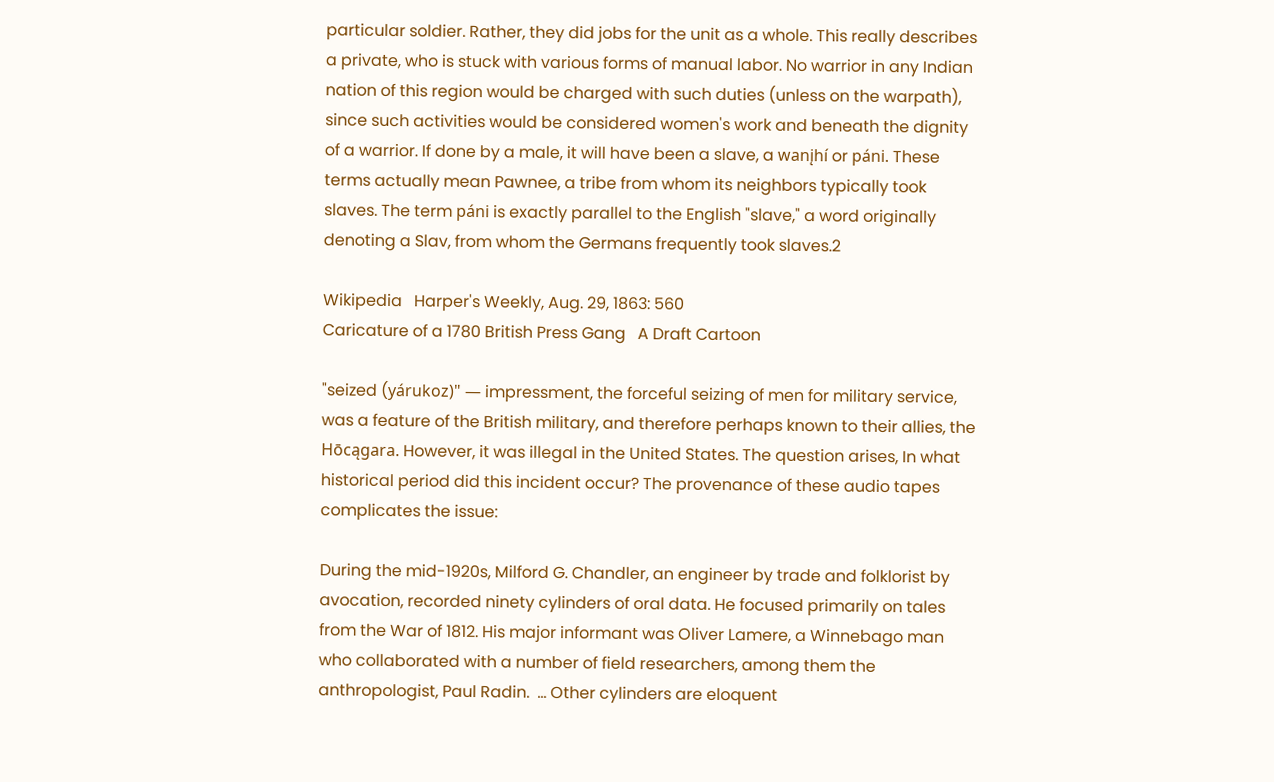particular soldier. Rather, they did jobs for the unit as a whole. This really describes a private, who is stuck with various forms of manual labor. No warrior in any Indian nation of this region would be charged with such duties (unless on the warpath), since such activities would be considered women's work and beneath the dignity of a warrior. If done by a male, it will have been a slave, a wanįhí or páni. These terms actually mean Pawnee, a tribe from whom its neighbors typically took slaves. The term páni is exactly parallel to the English "slave," a word originally denoting a Slav, from whom the Germans frequently took slaves.2

Wikipedia   Harper's Weekly, Aug. 29, 1863: 560
Caricature of a 1780 British Press Gang   A Draft Cartoon

"seized (yárukoz)" — impressment, the forceful seizing of men for military service, was a feature of the British military, and therefore perhaps known to their allies, the Hōcągara. However, it was illegal in the United States. The question arises, In what historical period did this incident occur? The provenance of these audio tapes complicates the issue:

During the mid-1920s, Milford G. Chandler, an engineer by trade and folklorist by avocation, recorded ninety cylinders of oral data. He focused primarily on tales from the War of 1812. His major informant was Oliver Lamere, a Winnebago man who collaborated with a number of field researchers, among them the anthropologist, Paul Radin.  ... Other cylinders are eloquent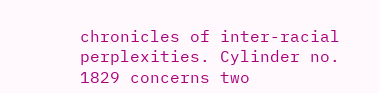chronicles of inter-racial perplexities. Cylinder no. 1829 concerns two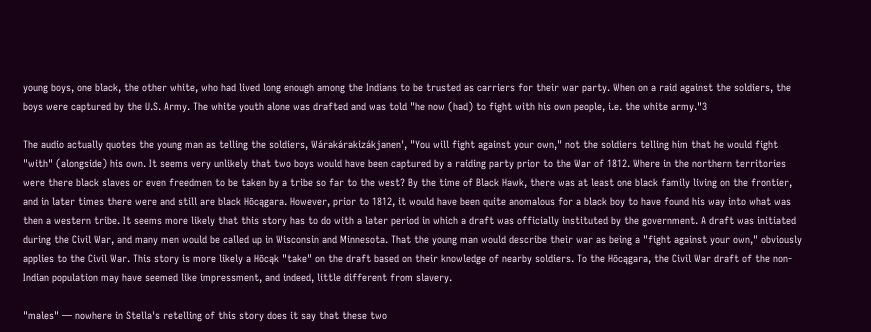young boys, one black, the other white, who had lived long enough among the Indians to be trusted as carriers for their war party. When on a raid against the soldiers, the boys were captured by the U.S. Army. The white youth alone was drafted and was told "he now (had) to fight with his own people, i.e. the white army."3

The audio actually quotes the young man as telling the soldiers, Wárakárakizákjanen', "You will fight against your own," not the soldiers telling him that he would fight "with" (alongside) his own. It seems very unlikely that two boys would have been captured by a raiding party prior to the War of 1812. Where in the northern territories were there black slaves or even freedmen to be taken by a tribe so far to the west? By the time of Black Hawk, there was at least one black family living on the frontier, and in later times there were and still are black Hōcągara. However, prior to 1812, it would have been quite anomalous for a black boy to have found his way into what was then a western tribe. It seems more likely that this story has to do with a later period in which a draft was officially instituted by the government. A draft was initiated during the Civil War, and many men would be called up in Wisconsin and Minnesota. That the young man would describe their war as being a "fight against your own," obviously applies to the Civil War. This story is more likely a Hōcąk "take" on the draft based on their knowledge of nearby soldiers. To the Hōcągara, the Civil War draft of the non-Indian population may have seemed like impressment, and indeed, little different from slavery.

"males" — nowhere in Stella's retelling of this story does it say that these two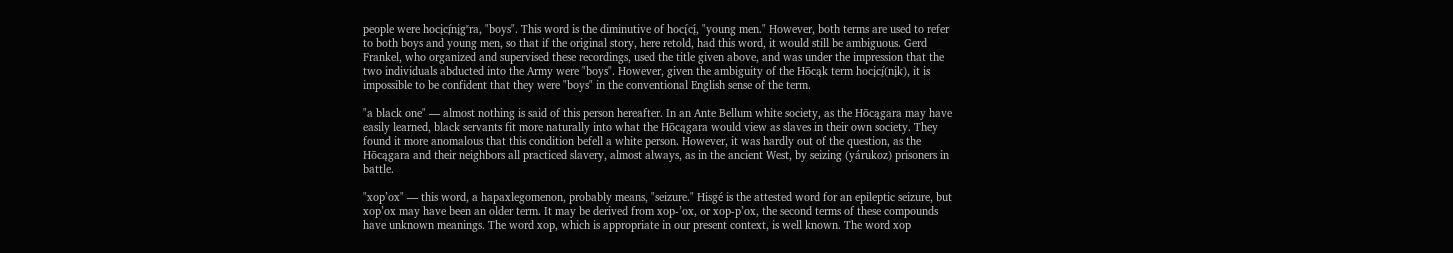people were hocįcį́nįgᵋra, "boys". This word is the diminutive of hocį́cį́, "young men." However, both terms are used to refer to both boys and young men, so that if the original story, here retold, had this word, it would still be ambiguous. Gerd Frankel, who organized and supervised these recordings, used the title given above, and was under the impression that the two individuals abducted into the Army were "boys". However, given the ambiguity of the Hōcąk term hocįcį́(nįk), it is impossible to be confident that they were "boys" in the conventional English sense of the term.

"a black one" — almost nothing is said of this person hereafter. In an Ante Bellum white society, as the Hōcągara may have easily learned, black servants fit more naturally into what the Hōcągara would view as slaves in their own society. They found it more anomalous that this condition befell a white person. However, it was hardly out of the question, as the Hōcągara and their neighbors all practiced slavery, almost always, as in the ancient West, by seizing (yárukoz) prisoners in battle.

"xop’ox" — this word, a hapaxlegomenon, probably means, "seizure." Hisgé is the attested word for an epileptic seizure, but xop’ox may have been an older term. It may be derived from xop-’ox, or xop-p’ox, the second terms of these compounds have unknown meanings. The word xop, which is appropriate in our present context, is well known. The word xop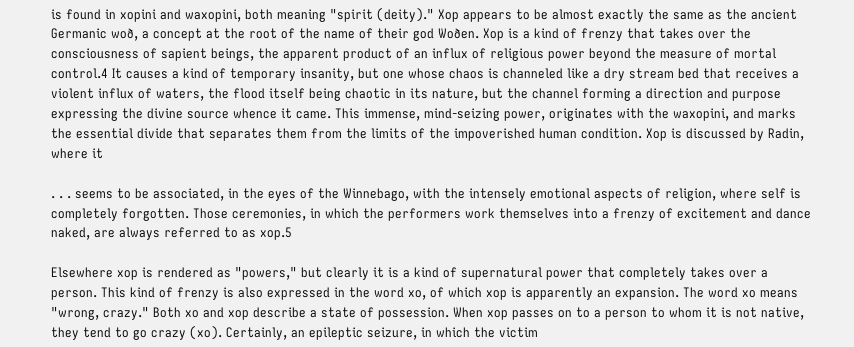is found in xopini and waxopini, both meaning "spirit (deity)." Xop appears to be almost exactly the same as the ancient Germanic woð, a concept at the root of the name of their god Woðen. Xop is a kind of frenzy that takes over the consciousness of sapient beings, the apparent product of an influx of religious power beyond the measure of mortal control.4 It causes a kind of temporary insanity, but one whose chaos is channeled like a dry stream bed that receives a violent influx of waters, the flood itself being chaotic in its nature, but the channel forming a direction and purpose expressing the divine source whence it came. This immense, mind-seizing power, originates with the waxopini, and marks the essential divide that separates them from the limits of the impoverished human condition. Xop is discussed by Radin, where it

. . . seems to be associated, in the eyes of the Winnebago, with the intensely emotional aspects of religion, where self is completely forgotten. Those ceremonies, in which the performers work themselves into a frenzy of excitement and dance naked, are always referred to as xop.5

Elsewhere xop is rendered as "powers," but clearly it is a kind of supernatural power that completely takes over a person. This kind of frenzy is also expressed in the word xo, of which xop is apparently an expansion. The word xo means "wrong, crazy." Both xo and xop describe a state of possession. When xop passes on to a person to whom it is not native, they tend to go crazy (xo). Certainly, an epileptic seizure, in which the victim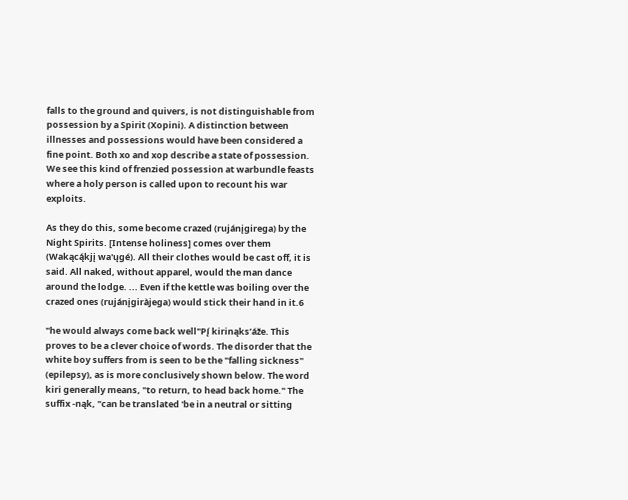falls to the ground and quivers, is not distinguishable from possession by a Spirit (Xopini). A distinction between illnesses and possessions would have been considered a fine point. Both xo and xop describe a state of possession. We see this kind of frenzied possession at warbundle feasts where a holy person is called upon to recount his war exploits.

As they do this, some become crazed (rujánįgirega) by the Night Spirits. [Intense holiness] comes over them (Wakącą́kjį wa'ųgé). All their clothes would be cast off, it is said. All naked, without apparel, would the man dance around the lodge. ... Even if the kettle was boiling over the crazed ones (rujánįgiràjega) would stick their hand in it.6

"he would always come back well"Pı̨́ kirinąks’áže. This proves to be a clever choice of words. The disorder that the white boy suffers from is seen to be the "falling sickness" (epilepsy), as is more conclusively shown below. The word kiri generally means, "to return, to head back home." The suffix -nąk, "can be translated 'be in a neutral or sitting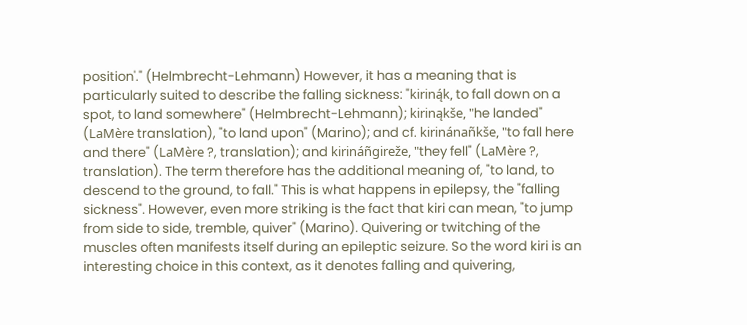position'." (Helmbrecht-Lehmann) However, it has a meaning that is particularly suited to describe the falling sickness: "kiriną́k, to fall down on a spot, to land somewhere" (Helmbrecht-Lehmann); kirinąkše, "he landed" (LaMère translation), "to land upon" (Marino); and cf. kirinánañkše, "to fall here and there" (LaMère ?, translation); and kirináñgireže, "they fell" (LaMère ?, translation). The term therefore has the additional meaning of, "to land, to descend to the ground, to fall." This is what happens in epilepsy, the "falling sickness". However, even more striking is the fact that kiri can mean, "to jump from side to side, tremble, quiver" (Marino). Quivering or twitching of the muscles often manifests itself during an epileptic seizure. So the word kiri is an interesting choice in this context, as it denotes falling and quivering,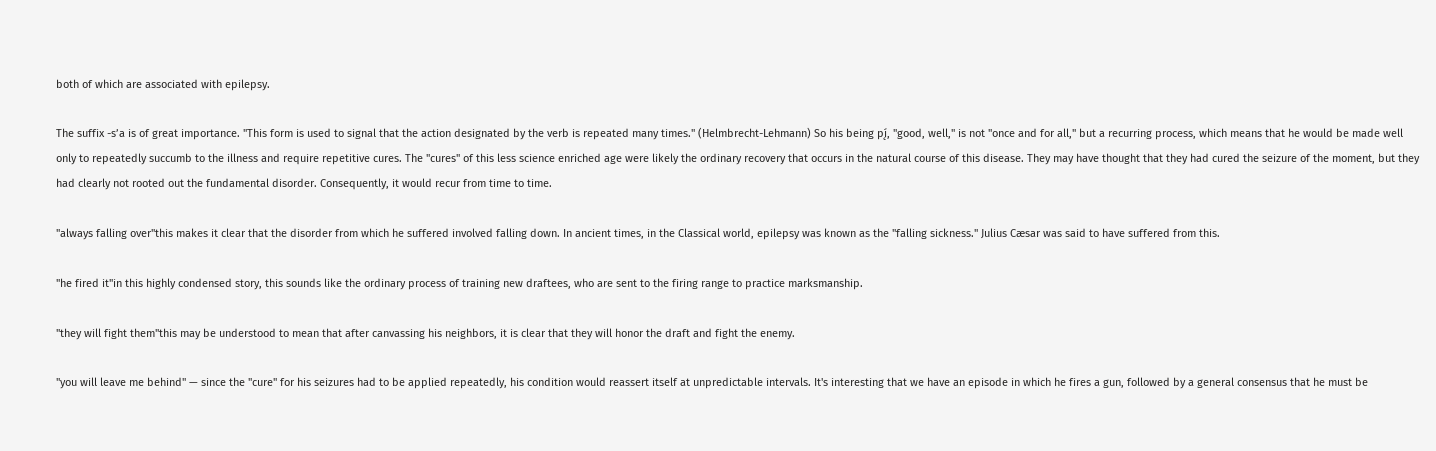both of which are associated with epilepsy.

The suffix -s’a is of great importance. "This form is used to signal that the action designated by the verb is repeated many times." (Helmbrecht-Lehmann) So his being pı̨́, "good, well," is not "once and for all," but a recurring process, which means that he would be made well only to repeatedly succumb to the illness and require repetitive cures. The "cures" of this less science enriched age were likely the ordinary recovery that occurs in the natural course of this disease. They may have thought that they had cured the seizure of the moment, but they had clearly not rooted out the fundamental disorder. Consequently, it would recur from time to time.

"always falling over"this makes it clear that the disorder from which he suffered involved falling down. In ancient times, in the Classical world, epilepsy was known as the "falling sickness." Julius Cæsar was said to have suffered from this.

"he fired it"in this highly condensed story, this sounds like the ordinary process of training new draftees, who are sent to the firing range to practice marksmanship.

"they will fight them"this may be understood to mean that after canvassing his neighbors, it is clear that they will honor the draft and fight the enemy.

"you will leave me behind" — since the "cure" for his seizures had to be applied repeatedly, his condition would reassert itself at unpredictable intervals. It's interesting that we have an episode in which he fires a gun, followed by a general consensus that he must be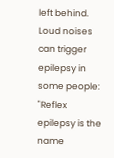left behind. Loud noises can trigger epilepsy in some people: "Reflex epilepsy is the name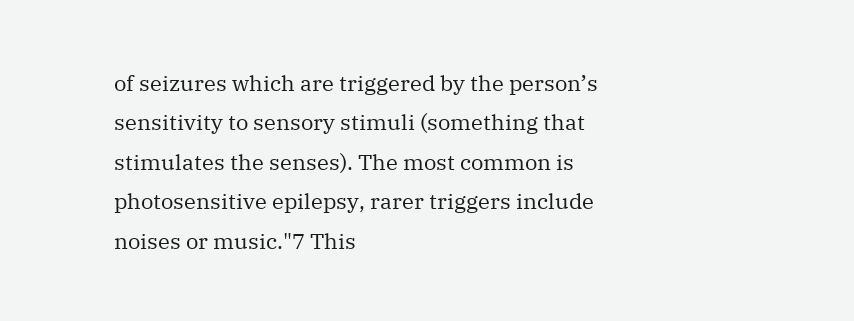of seizures which are triggered by the person’s sensitivity to sensory stimuli (something that stimulates the senses). The most common is photosensitive epilepsy, rarer triggers include noises or music."7 This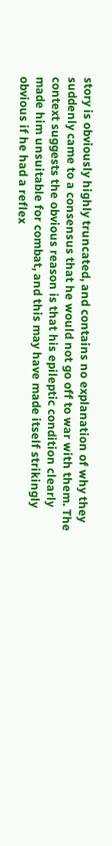story is obviously highly truncated, and contains no explanation of why they suddenly came to a consensus that he would not go off to war with them. The context suggests the obvious reason is that his epileptic condition clearly made him unsuitable for combat, and this may have made itself strikingly obvious if he had a reflex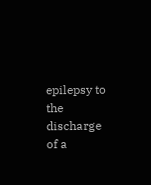epilepsy to the discharge of a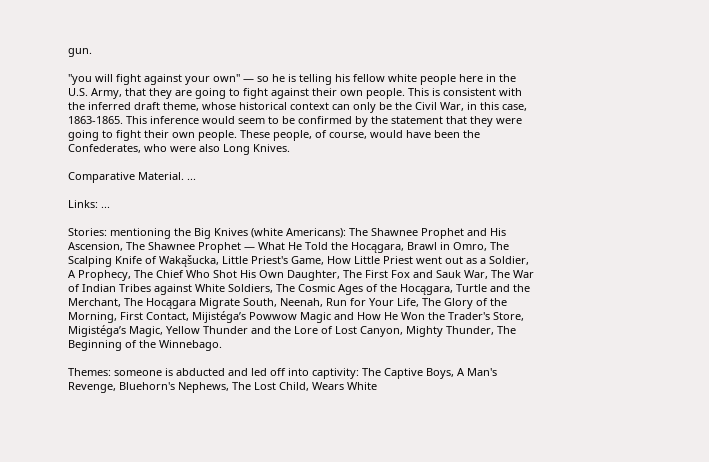gun.

"you will fight against your own" — so he is telling his fellow white people here in the U.S. Army, that they are going to fight against their own people. This is consistent with the inferred draft theme, whose historical context can only be the Civil War, in this case, 1863-1865. This inference would seem to be confirmed by the statement that they were going to fight their own people. These people, of course, would have been the Confederates, who were also Long Knives.

Comparative Material. ...

Links: ...

Stories: mentioning the Big Knives (white Americans): The Shawnee Prophet and His Ascension, The Shawnee Prophet — What He Told the Hocągara, Brawl in Omro, The Scalping Knife of Wakąšucka, Little Priest's Game, How Little Priest went out as a Soldier, A Prophecy, The Chief Who Shot His Own Daughter, The First Fox and Sauk War, The War of Indian Tribes against White Soldiers, The Cosmic Ages of the Hocągara, Turtle and the Merchant, The Hocągara Migrate South, Neenah, Run for Your Life, The Glory of the Morning, First Contact, Mijistéga’s Powwow Magic and How He Won the Trader's Store, Migistéga’s Magic, Yellow Thunder and the Lore of Lost Canyon, Mighty Thunder, The Beginning of the Winnebago.

Themes: someone is abducted and led off into captivity: The Captive Boys, A Man's Revenge, Bluehorn's Nephews, The Lost Child, Wears White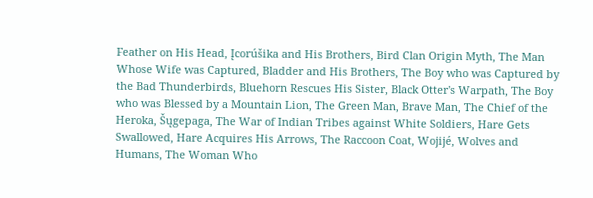Feather on His Head, Įcorúšika and His Brothers, Bird Clan Origin Myth, The Man Whose Wife was Captured, Bladder and His Brothers, The Boy who was Captured by the Bad Thunderbirds, Bluehorn Rescues His Sister, Black Otter's Warpath, The Boy who was Blessed by a Mountain Lion, The Green Man, Brave Man, The Chief of the Heroka, Šųgepaga, The War of Indian Tribes against White Soldiers, Hare Gets Swallowed, Hare Acquires His Arrows, The Raccoon Coat, Wojijé, Wolves and Humans, The Woman Who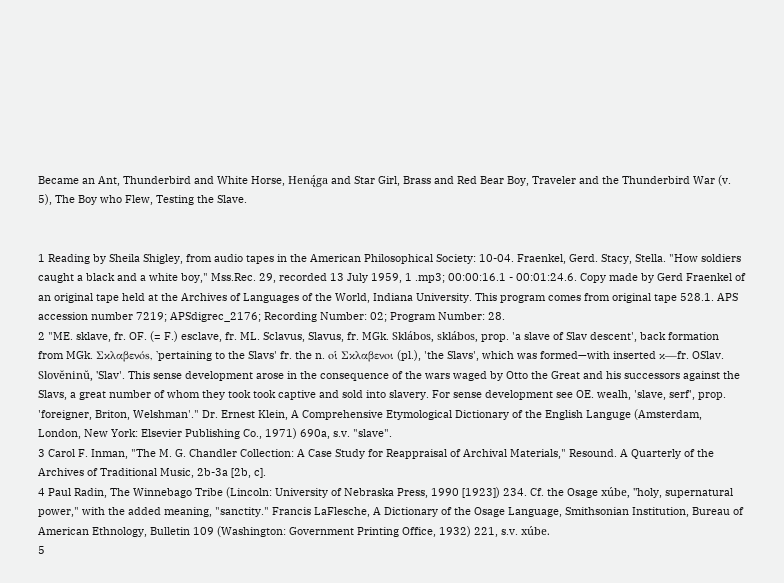Became an Ant, Thunderbird and White Horse, Heną́ga and Star Girl, Brass and Red Bear Boy, Traveler and the Thunderbird War (v. 5), The Boy who Flew, Testing the Slave.


1 Reading by Sheila Shigley, from audio tapes in the American Philosophical Society: 10-04. Fraenkel, Gerd. Stacy, Stella. "How soldiers caught a black and a white boy," Mss.Rec. 29, recorded 13 July 1959, 1 .mp3; 00:00:16.1 - 00:01:24.6. Copy made by Gerd Fraenkel of an original tape held at the Archives of Languages of the World, Indiana University. This program comes from original tape 528.1. APS accession number 7219; APSdigrec_2176; Recording Number: 02; Program Number: 28.
2 "ME. sklave, fr. OF. (= F.) esclave, fr. ML. Sclavus, Slavus, fr. MGk. Sklábos, sklábos, prop. 'a slave of Slav descent', back formation from MGk. Σκλαβενós, 'pertaining to the Slavs' fr. the n. oἱ Σκλαβενoι (pl.), 'the Slavs', which was formed—with inserted κ—fr. OSlav. Slovĕninŭ, 'Slav'. This sense development arose in the consequence of the wars waged by Otto the Great and his successors against the Slavs, a great number of whom they took took captive and sold into slavery. For sense development see OE. wealh, 'slave, serf', prop. 'foreigner, Briton, Welshman'." Dr. Ernest Klein, A Comprehensive Etymological Dictionary of the English Languge (Amsterdam, London, New York: Elsevier Publishing Co., 1971) 690a, s.v. "slave".
3 Carol F. Inman, "The M. G. Chandler Collection: A Case Study for Reappraisal of Archival Materials," Resound. A Quarterly of the Archives of Traditional Music, 2b-3a [2b, c].
4 Paul Radin, The Winnebago Tribe (Lincoln: University of Nebraska Press, 1990 [1923]) 234. Cf. the Osage xúbe, "holy, supernatural power," with the added meaning, "sanctity." Francis LaFlesche, A Dictionary of the Osage Language, Smithsonian Institution, Bureau of American Ethnology, Bulletin 109 (Washington: Government Printing Office, 1932) 221, s.v. xúbe.
5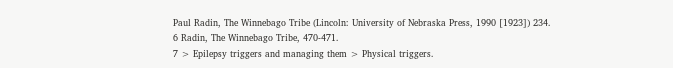Paul Radin, The Winnebago Tribe (Lincoln: University of Nebraska Press, 1990 [1923]) 234.
6 Radin, The Winnebago Tribe, 470-471.
7 > Epilepsy triggers and managing them > Physical triggers.